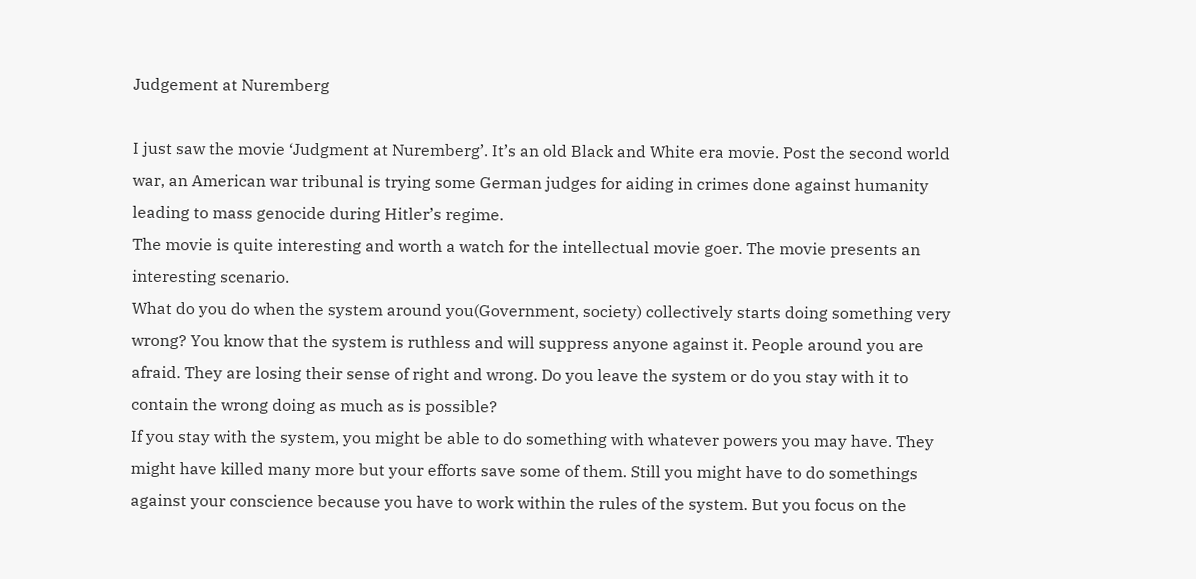Judgement at Nuremberg

I just saw the movie ‘Judgment at Nuremberg’. It’s an old Black and White era movie. Post the second world war, an American war tribunal is trying some German judges for aiding in crimes done against humanity leading to mass genocide during Hitler’s regime.
The movie is quite interesting and worth a watch for the intellectual movie goer. The movie presents an interesting scenario.
What do you do when the system around you(Government, society) collectively starts doing something very wrong? You know that the system is ruthless and will suppress anyone against it. People around you are afraid. They are losing their sense of right and wrong. Do you leave the system or do you stay with it to contain the wrong doing as much as is possible?
If you stay with the system, you might be able to do something with whatever powers you may have. They might have killed many more but your efforts save some of them. Still you might have to do somethings against your conscience because you have to work within the rules of the system. But you focus on the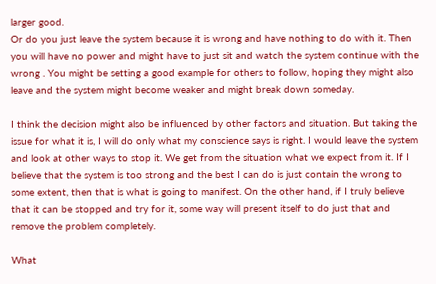larger good.
Or do you just leave the system because it is wrong and have nothing to do with it. Then you will have no power and might have to just sit and watch the system continue with the wrong . You might be setting a good example for others to follow, hoping they might also leave and the system might become weaker and might break down someday.

I think the decision might also be influenced by other factors and situation. But taking the issue for what it is, I will do only what my conscience says is right. I would leave the system and look at other ways to stop it. We get from the situation what we expect from it. If I believe that the system is too strong and the best I can do is just contain the wrong to some extent, then that is what is going to manifest. On the other hand, if I truly believe that it can be stopped and try for it, some way will present itself to do just that and remove the problem completely.

What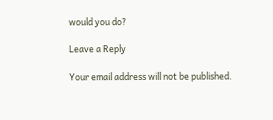would you do?

Leave a Reply

Your email address will not be published.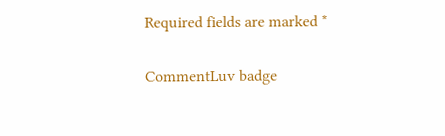Required fields are marked *

CommentLuv badge